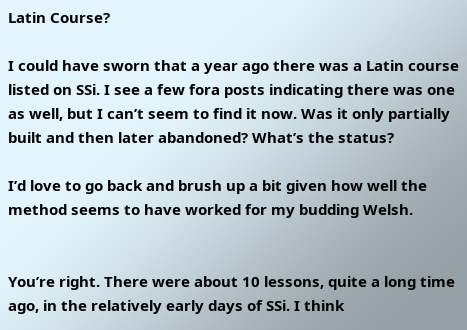Latin Course?

I could have sworn that a year ago there was a Latin course listed on SSi. I see a few fora posts indicating there was one as well, but I can’t seem to find it now. Was it only partially built and then later abandoned? What’s the status?

I’d love to go back and brush up a bit given how well the method seems to have worked for my budding Welsh.


You’re right. There were about 10 lessons, quite a long time ago, in the relatively early days of SSi. I think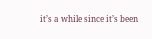it’s a while since it’s been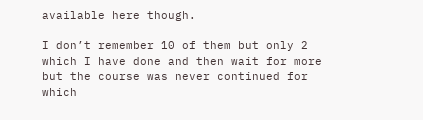available here though.

I don’t remember 10 of them but only 2 which I have done and then wait for more but the course was never continued for which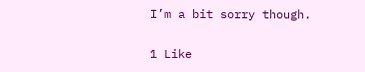I’m a bit sorry though.

1 Like